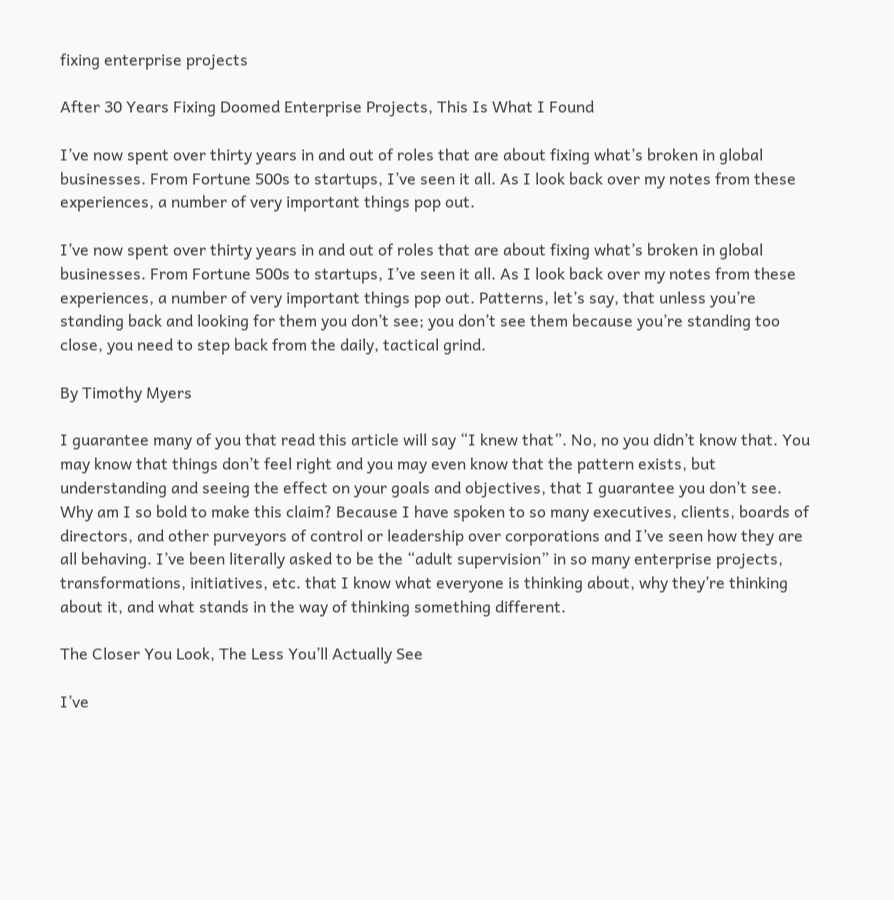fixing enterprise projects

After 30 Years Fixing Doomed Enterprise Projects, This Is What I Found

I’ve now spent over thirty years in and out of roles that are about fixing what’s broken in global businesses. From Fortune 500s to startups, I’ve seen it all. As I look back over my notes from these experiences, a number of very important things pop out.

I’ve now spent over thirty years in and out of roles that are about fixing what’s broken in global businesses. From Fortune 500s to startups, I’ve seen it all. As I look back over my notes from these experiences, a number of very important things pop out. Patterns, let’s say, that unless you’re standing back and looking for them you don’t see; you don’t see them because you’re standing too close, you need to step back from the daily, tactical grind.

By Timothy Myers

I guarantee many of you that read this article will say “I knew that”. No, no you didn’t know that. You may know that things don’t feel right and you may even know that the pattern exists, but understanding and seeing the effect on your goals and objectives, that I guarantee you don’t see. Why am I so bold to make this claim? Because I have spoken to so many executives, clients, boards of directors, and other purveyors of control or leadership over corporations and I’ve seen how they are all behaving. I’ve been literally asked to be the “adult supervision” in so many enterprise projects, transformations, initiatives, etc. that I know what everyone is thinking about, why they’re thinking about it, and what stands in the way of thinking something different.

The Closer You Look, The Less You’ll Actually See

I’ve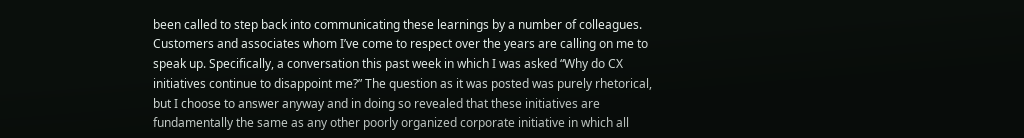been called to step back into communicating these learnings by a number of colleagues. Customers and associates whom I’ve come to respect over the years are calling on me to speak up. Specifically, a conversation this past week in which I was asked “Why do CX initiatives continue to disappoint me?” The question as it was posted was purely rhetorical, but I choose to answer anyway and in doing so revealed that these initiatives are fundamentally the same as any other poorly organized corporate initiative in which all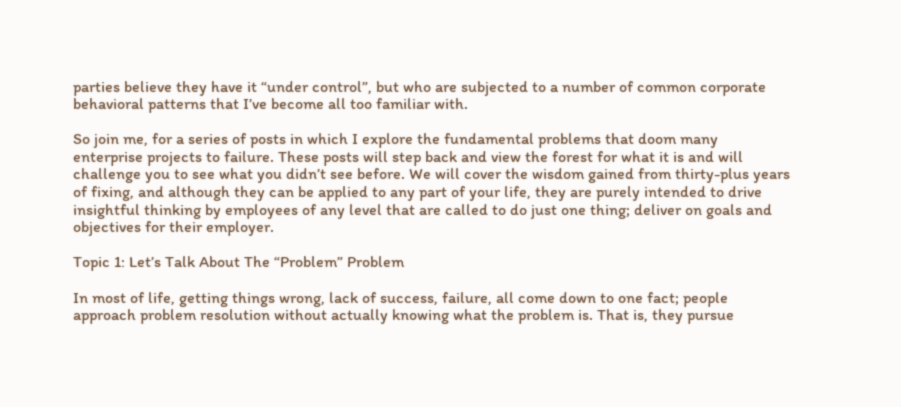parties believe they have it “under control”, but who are subjected to a number of common corporate behavioral patterns that I’ve become all too familiar with.

So join me, for a series of posts in which I explore the fundamental problems that doom many enterprise projects to failure. These posts will step back and view the forest for what it is and will challenge you to see what you didn’t see before. We will cover the wisdom gained from thirty-plus years of fixing, and although they can be applied to any part of your life, they are purely intended to drive insightful thinking by employees of any level that are called to do just one thing; deliver on goals and objectives for their employer.

Topic 1: Let’s Talk About The “Problem” Problem

In most of life, getting things wrong, lack of success, failure, all come down to one fact; people approach problem resolution without actually knowing what the problem is. That is, they pursue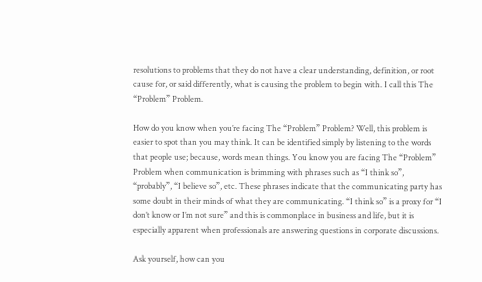resolutions to problems that they do not have a clear understanding, definition, or root cause for, or said differently, what is causing the problem to begin with. I call this The “Problem” Problem.

How do you know when you’re facing The “Problem” Problem? Well, this problem is easier to spot than you may think. It can be identified simply by listening to the words that people use; because, words mean things. You know you are facing The “Problem” Problem when communication is brimming with phrases such as “I think so”, “probably”, “I believe so”, etc. These phrases indicate that the communicating party has some doubt in their minds of what they are communicating. “I think so” is a proxy for “I don’t know or I’m not sure” and this is commonplace in business and life, but it is especially apparent when professionals are answering questions in corporate discussions.

Ask yourself, how can you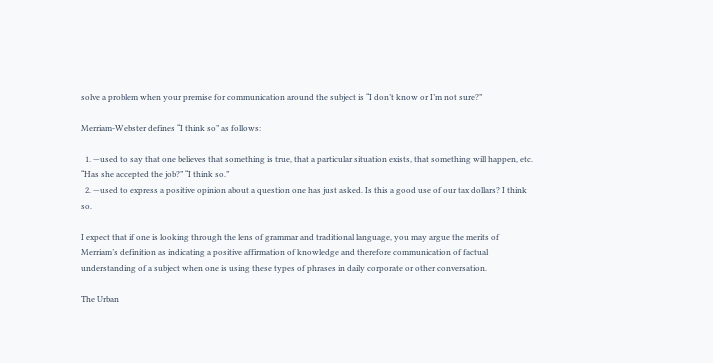solve a problem when your premise for communication around the subject is “I don’t know or I’m not sure?”

Merriam-Webster defines “I think so” as follows:

  1. —used to say that one believes that something is true, that a particular situation exists, that something will happen, etc. “Has she accepted the job?” “I think so.”
  2. —used to express a positive opinion about a question one has just asked. Is this a good use of our tax dollars? I think so.

I expect that if one is looking through the lens of grammar and traditional language, you may argue the merits of Merriam’s definition as indicating a positive affirmation of knowledge and therefore communication of factual understanding of a subject when one is using these types of phrases in daily corporate or other conversation.

The Urban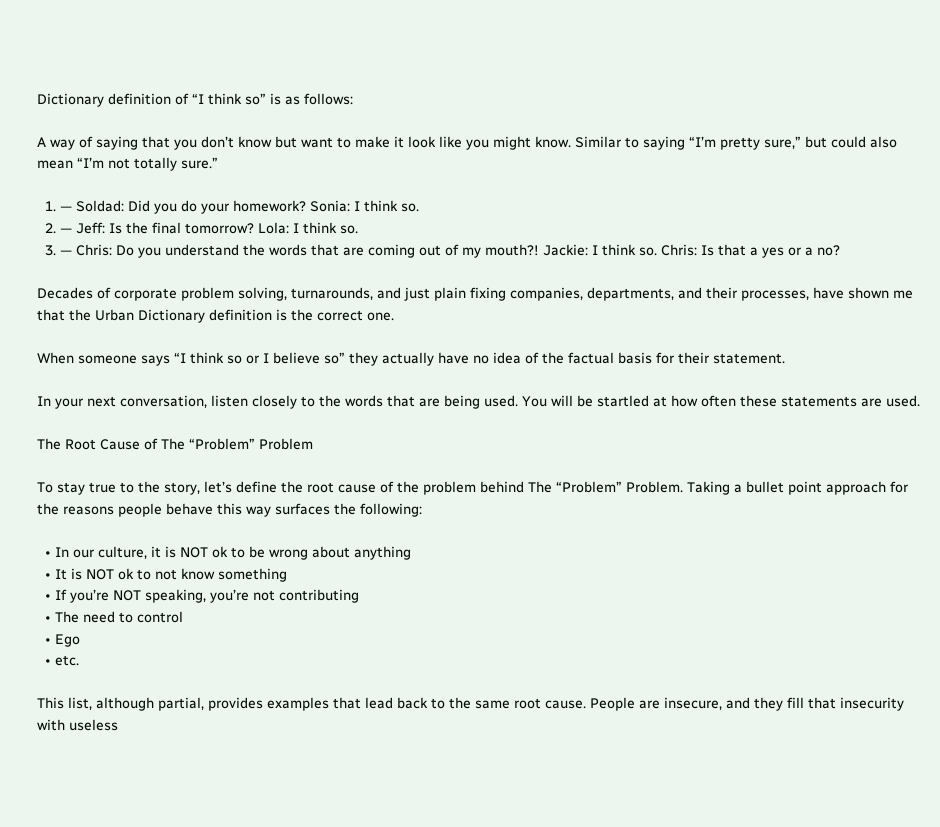Dictionary definition of “I think so” is as follows:

A way of saying that you don’t know but want to make it look like you might know. Similar to saying “I’m pretty sure,” but could also mean “I’m not totally sure.”

  1. — Soldad: Did you do your homework? Sonia: I think so.
  2. — Jeff: Is the final tomorrow? Lola: I think so.
  3. — Chris: Do you understand the words that are coming out of my mouth?! Jackie: I think so. Chris: Is that a yes or a no?

Decades of corporate problem solving, turnarounds, and just plain fixing companies, departments, and their processes, have shown me that the Urban Dictionary definition is the correct one.

When someone says “I think so or I believe so” they actually have no idea of the factual basis for their statement.

In your next conversation, listen closely to the words that are being used. You will be startled at how often these statements are used.

The Root Cause of The “Problem” Problem

To stay true to the story, let’s define the root cause of the problem behind The “Problem” Problem. Taking a bullet point approach for the reasons people behave this way surfaces the following:

  • In our culture, it is NOT ok to be wrong about anything
  • It is NOT ok to not know something
  • If you’re NOT speaking, you’re not contributing
  • The need to control
  • Ego
  • etc.

This list, although partial, provides examples that lead back to the same root cause. People are insecure, and they fill that insecurity with useless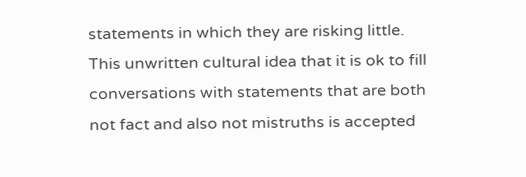statements in which they are risking little. This unwritten cultural idea that it is ok to fill conversations with statements that are both not fact and also not mistruths is accepted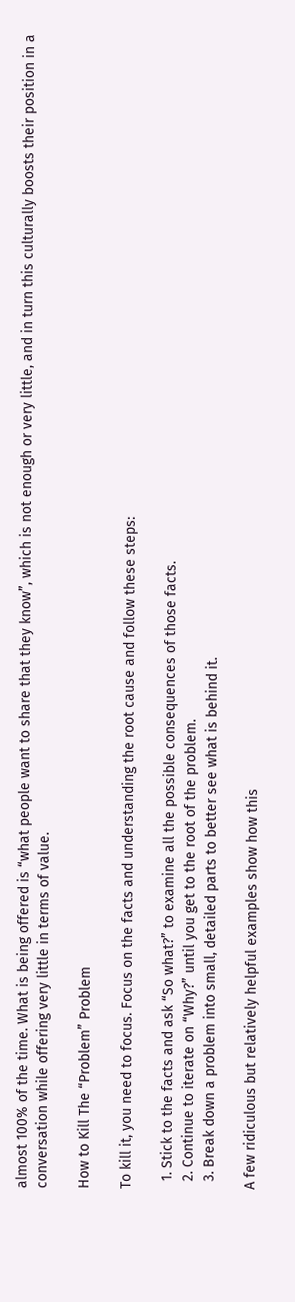almost 100% of the time. What is being offered is “what people want to share that they know”, which is not enough or very little, and in turn this culturally boosts their position in a conversation while offering very little in terms of value.

How to Kill The “Problem” Problem

To kill it, you need to focus. Focus on the facts and understanding the root cause and follow these steps:

  1. Stick to the facts and ask “So what?” to examine all the possible consequences of those facts.
  2. Continue to iterate on “Why?” until you get to the root of the problem.
  3. Break down a problem into small, detailed parts to better see what is behind it.

A few ridiculous but relatively helpful examples show how this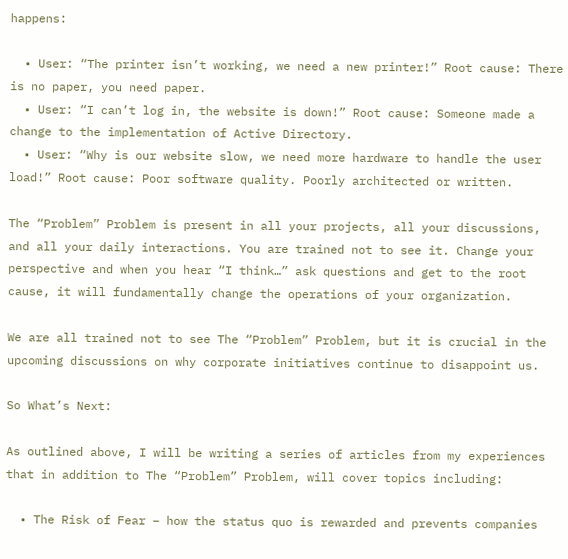happens:

  • User: “The printer isn’t working, we need a new printer!” Root cause: There is no paper, you need paper.
  • User: “I can’t log in, the website is down!” Root cause: Someone made a change to the implementation of Active Directory.
  • User: “Why is our website slow, we need more hardware to handle the user load!” Root cause: Poor software quality. Poorly architected or written.

The “Problem” Problem is present in all your projects, all your discussions, and all your daily interactions. You are trained not to see it. Change your perspective and when you hear “I think…” ask questions and get to the root cause, it will fundamentally change the operations of your organization.

We are all trained not to see The “Problem” Problem, but it is crucial in the upcoming discussions on why corporate initiatives continue to disappoint us.

So What’s Next:

As outlined above, I will be writing a series of articles from my experiences that in addition to The “Problem” Problem, will cover topics including:

  • The Risk of Fear – how the status quo is rewarded and prevents companies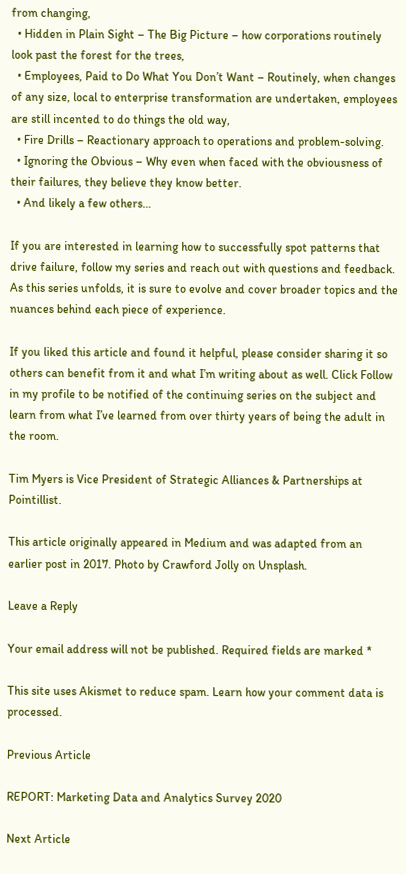from changing,
  • Hidden in Plain Sight – The Big Picture – how corporations routinely look past the forest for the trees,
  • Employees, Paid to Do What You Don’t Want – Routinely, when changes of any size, local to enterprise transformation are undertaken, employees are still incented to do things the old way,
  • Fire Drills – Reactionary approach to operations and problem-solving.
  • Ignoring the Obvious – Why even when faced with the obviousness of their failures, they believe they know better.
  • And likely a few others…

If you are interested in learning how to successfully spot patterns that drive failure, follow my series and reach out with questions and feedback. As this series unfolds, it is sure to evolve and cover broader topics and the nuances behind each piece of experience.

If you liked this article and found it helpful, please consider sharing it so others can benefit from it and what I’m writing about as well. Click Follow in my profile to be notified of the continuing series on the subject and learn from what I’ve learned from over thirty years of being the adult in the room.

Tim Myers is Vice President of Strategic Alliances & Partnerships at Pointillist.

This article originally appeared in Medium and was adapted from an earlier post in 2017. Photo by Crawford Jolly on Unsplash.

Leave a Reply

Your email address will not be published. Required fields are marked *

This site uses Akismet to reduce spam. Learn how your comment data is processed.

Previous Article

REPORT: Marketing Data and Analytics Survey 2020

Next Article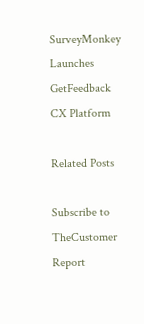SurveyMonkey Launches GetFeedback CX Platform

Related Posts

Subscribe to TheCustomer Report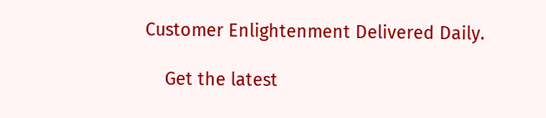Customer Enlightenment Delivered Daily.

    Get the latest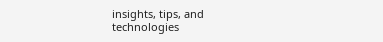insights, tips, and technologies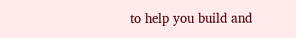to help you build and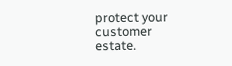protect your customer estate.